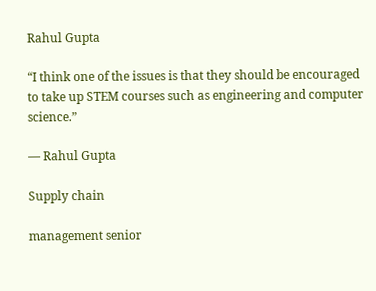Rahul Gupta

“I think one of the issues is that they should be encouraged to take up STEM courses such as engineering and computer science.”

— Rahul Gupta

Supply chain

management senior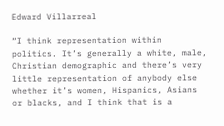Edward Villarreal

“I think representation within politics. It’s generally a white, male, Christian demographic and there’s very little representation of anybody else whether it’s women, Hispanics, Asians or blacks, and I think that is a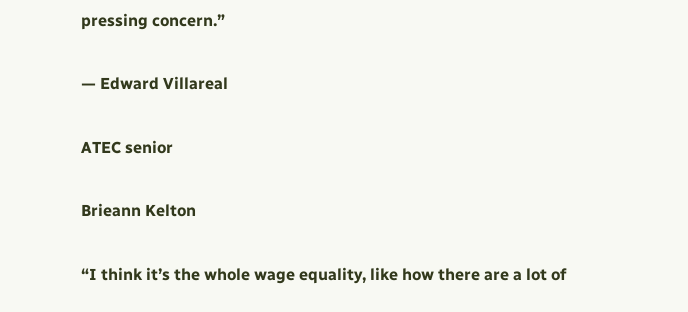pressing concern.”

— Edward Villareal

ATEC senior

Brieann Kelton

“I think it’s the whole wage equality, like how there are a lot of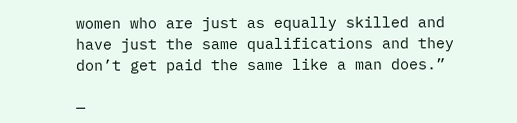women who are just as equally skilled and have just the same qualifications and they don’t get paid the same like a man does.”

—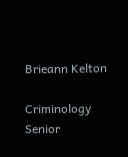Brieann Kelton

Criminology Senior